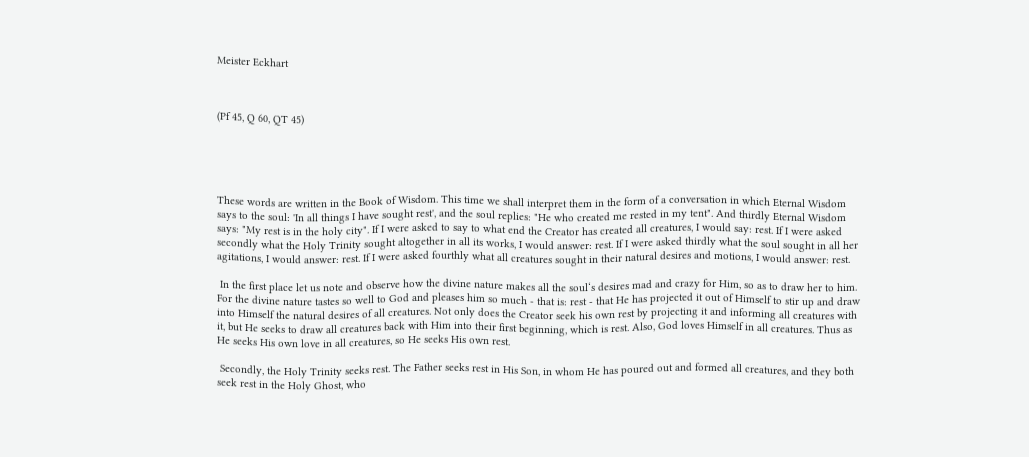Meister Eckhart



(Pf 45, Q 60, QT 45)





These words are written in the Book of Wisdom. This time we shall interpret them in the form of a conversation in which Eternal Wisdom says to the soul: 'In all things I have sought rest', and the soul replies: "He who created me rested in my tent". And thirdly Eternal Wisdom says: "My rest is in the holy city". If I were asked to say to what end the Creator has created all creatures, I would say: rest. If I were asked secondly what the Holy Trinity sought altogether in all its works, I would answer: rest. If I were asked thirdly what the soul sought in all her agitations, I would answer: rest. If I were asked fourthly what all creatures sought in their natural desires and motions, I would answer: rest.

 In the first place let us note and observe how the divine nature makes all the soul‘s desires mad and crazy for Him, so as to draw her to him. For the divine nature tastes so well to God and pleases him so much - that is: rest - that He has projected it out of Himself to stir up and draw into Himself the natural desires of all creatures. Not only does the Creator seek his own rest by projecting it and informing all creatures with it, but He seeks to draw all creatures back with Him into their first beginning, which is rest. Also, God loves Himself in all creatures. Thus as He seeks His own love in all creatures, so He seeks His own rest.

 Secondly, the Holy Trinity seeks rest. The Father seeks rest in His Son, in whom He has poured out and formed all creatures, and they both seek rest in the Holy Ghost, who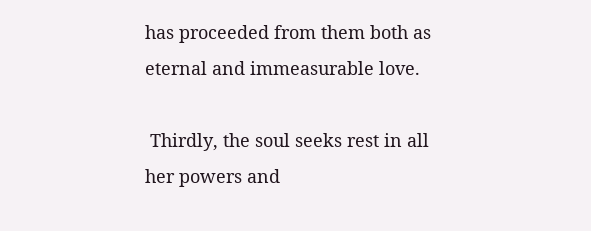has proceeded from them both as eternal and immeasurable love.

 Thirdly, the soul seeks rest in all her powers and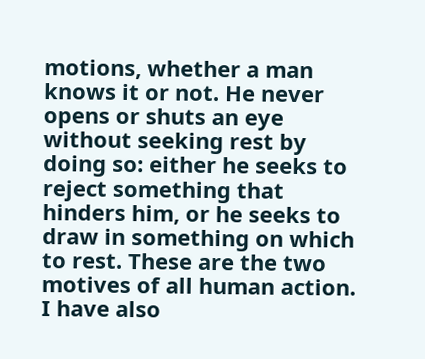motions, whether a man knows it or not. He never opens or shuts an eye without seeking rest by doing so: either he seeks to reject something that hinders him, or he seeks to draw in something on which to rest. These are the two motives of all human action. I have also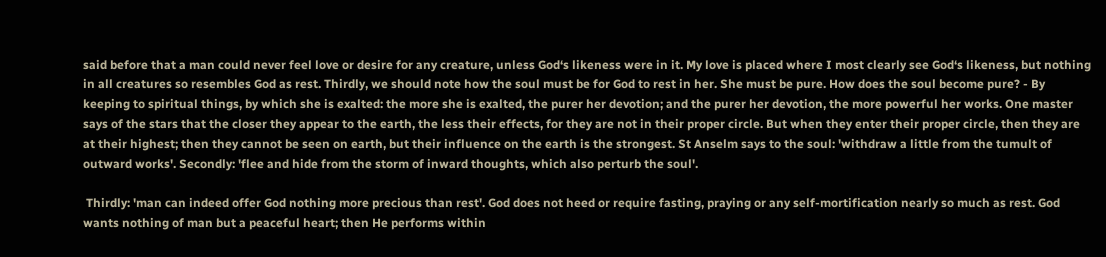said before that a man could never feel love or desire for any creature, unless God‘s likeness were in it. My love is placed where I most clearly see God‘s likeness, but nothing in all creatures so resembles God as rest. Thirdly, we should note how the soul must be for God to rest in her. She must be pure. How does the soul become pure? - By keeping to spiritual things, by which she is exalted: the more she is exalted, the purer her devotion; and the purer her devotion, the more powerful her works. One master says of the stars that the closer they appear to the earth, the less their effects, for they are not in their proper circle. But when they enter their proper circle, then they are at their highest; then they cannot be seen on earth, but their influence on the earth is the strongest. St Anselm says to the soul: 'withdraw a little from the tumult of outward works'. Secondly: 'flee and hide from the storm of inward thoughts, which also perturb the soul'.

 Thirdly: 'man can indeed offer God nothing more precious than rest'. God does not heed or require fasting, praying or any self-mortification nearly so much as rest. God wants nothing of man but a peaceful heart; then He performs within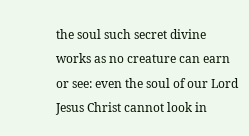the soul such secret divine works as no creature can earn or see: even the soul of our Lord Jesus Christ cannot look in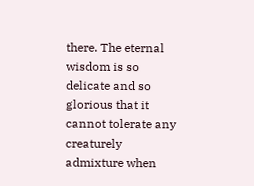there. The eternal wisdom is so delicate and so glorious that it cannot tolerate any creaturely admixture when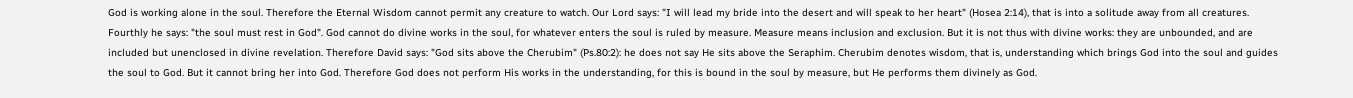God is working alone in the soul. Therefore the Eternal Wisdom cannot permit any creature to watch. Our Lord says: "I will lead my bride into the desert and will speak to her heart" (Hosea 2:14), that is into a solitude away from all creatures. Fourthly he says: "the soul must rest in God". God cannot do divine works in the soul, for whatever enters the soul is ruled by measure. Measure means inclusion and exclusion. But it is not thus with divine works: they are unbounded, and are included but unenclosed in divine revelation. Therefore David says: "God sits above the Cherubim" (Ps.80:2): he does not say He sits above the Seraphim. Cherubim denotes wisdom, that is, understanding which brings God into the soul and guides the soul to God. But it cannot bring her into God. Therefore God does not perform His works in the understanding, for this is bound in the soul by measure, but He performs them divinely as God.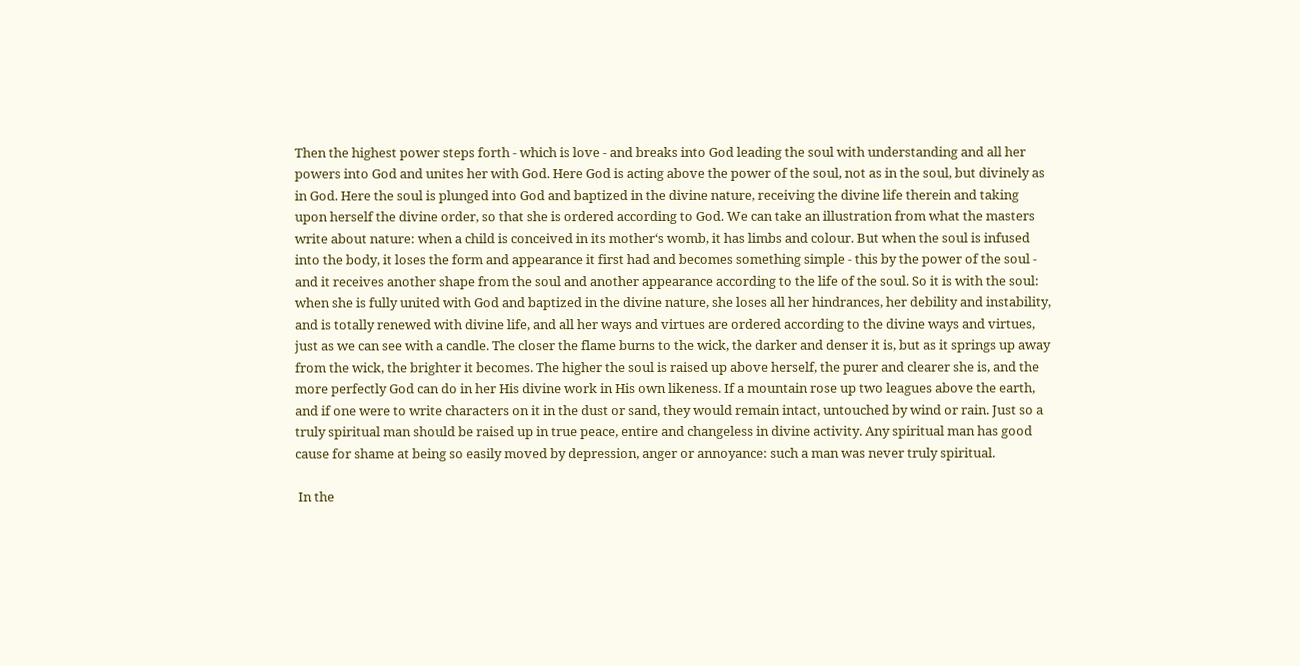Then the highest power steps forth - which is love - and breaks into God leading the soul with understanding and all her powers into God and unites her with God. Here God is acting above the power of the soul, not as in the soul, but divinely as in God. Here the soul is plunged into God and baptized in the divine nature, receiving the divine life therein and taking upon herself the divine order, so that she is ordered according to God. We can take an illustration from what the masters write about nature: when a child is conceived in its mother‘s womb, it has limbs and colour. But when the soul is infused into the body, it loses the form and appearance it first had and becomes something simple - this by the power of the soul - and it receives another shape from the soul and another appearance according to the life of the soul. So it is with the soul: when she is fully united with God and baptized in the divine nature, she loses all her hindrances, her debility and instability, and is totally renewed with divine life, and all her ways and virtues are ordered according to the divine ways and virtues, just as we can see with a candle. The closer the flame burns to the wick, the darker and denser it is, but as it springs up away from the wick, the brighter it becomes. The higher the soul is raised up above herself, the purer and clearer she is, and the more perfectly God can do in her His divine work in His own likeness. If a mountain rose up two leagues above the earth, and if one were to write characters on it in the dust or sand, they would remain intact, untouched by wind or rain. Just so a truly spiritual man should be raised up in true peace, entire and changeless in divine activity. Any spiritual man has good cause for shame at being so easily moved by depression, anger or annoyance: such a man was never truly spiritual.

 In the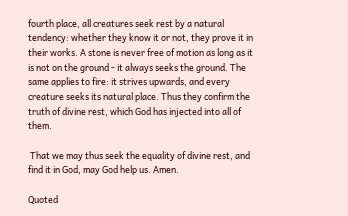fourth place, all creatures seek rest by a natural tendency: whether they know it or not, they prove it in their works. A stone is never free of motion as long as it is not on the ground - it always seeks the ground. The same applies to fire: it strives upwards, and every creature seeks its natural place. Thus they confirm the truth of divine rest, which God has injected into all of them.

 That we may thus seek the equality of divine rest, and find it in God, may God help us. Amen.

Quoted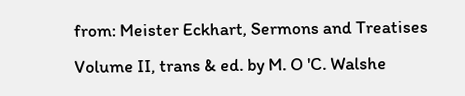from: Meister Eckhart, Sermons and Treatises Volume II, trans & ed. by M. O 'C. Walshe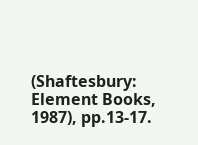(Shaftesbury: Element Books, 1987), pp.13-17.